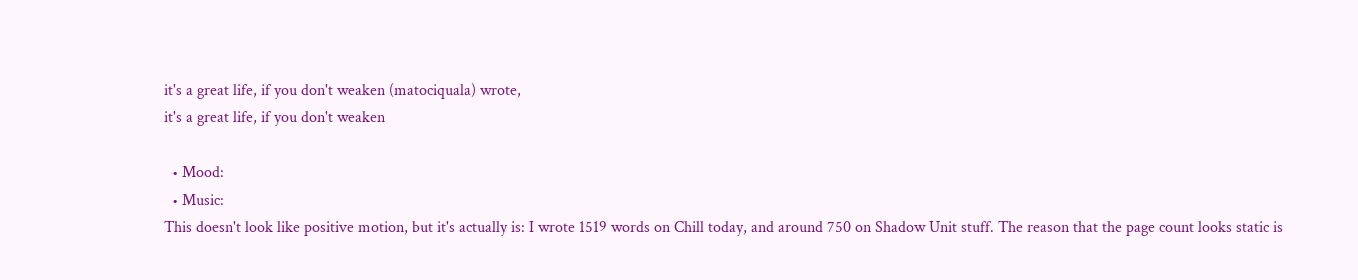it's a great life, if you don't weaken (matociquala) wrote,
it's a great life, if you don't weaken

  • Mood:
  • Music:
This doesn't look like positive motion, but it's actually is: I wrote 1519 words on Chill today, and around 750 on Shadow Unit stuff. The reason that the page count looks static is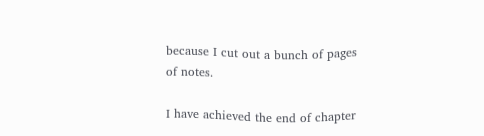because I cut out a bunch of pages of notes.

I have achieved the end of chapter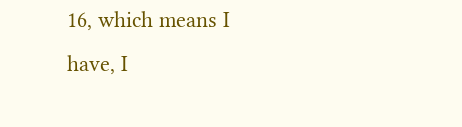16, which means I have, I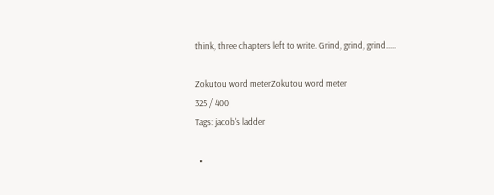think, three chapters left to write. Grind, grind, grind.....

Zokutou word meterZokutou word meter
325 / 400
Tags: jacob's ladder

  •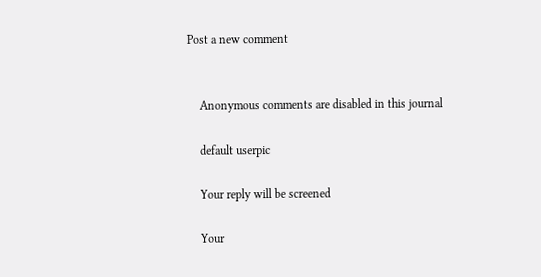Post a new comment


    Anonymous comments are disabled in this journal

    default userpic

    Your reply will be screened

    Your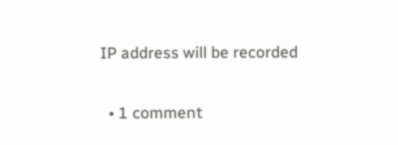IP address will be recorded

  • 1 comment